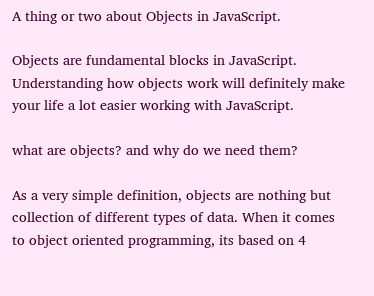A thing or two about Objects in JavaScript.

Objects are fundamental blocks in JavaScript. Understanding how objects work will definitely make your life a lot easier working with JavaScript.

what are objects? and why do we need them?

As a very simple definition, objects are nothing but collection of different types of data. When it comes to object oriented programming, its based on 4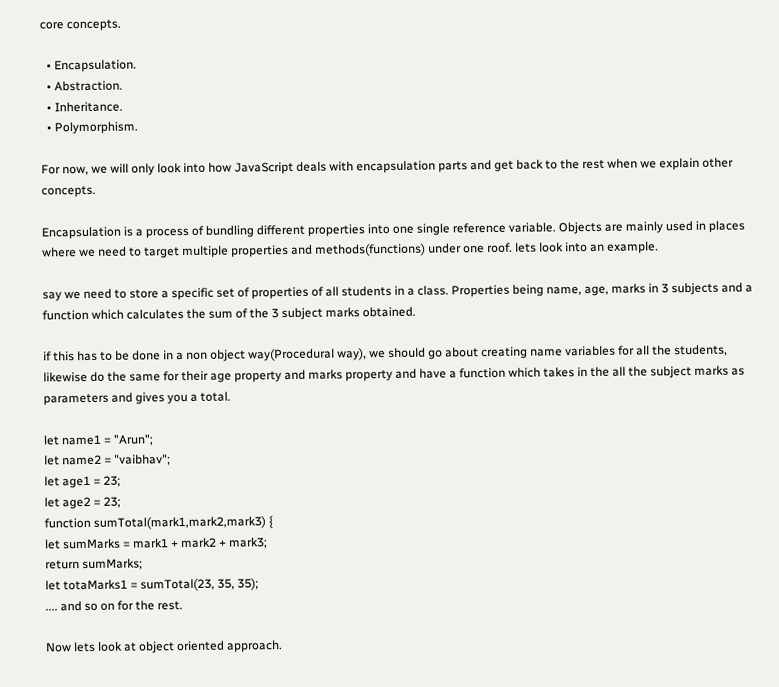core concepts.

  • Encapsulation.
  • Abstraction.
  • Inheritance.
  • Polymorphism.

For now, we will only look into how JavaScript deals with encapsulation parts and get back to the rest when we explain other concepts.

Encapsulation is a process of bundling different properties into one single reference variable. Objects are mainly used in places where we need to target multiple properties and methods(functions) under one roof. lets look into an example.

say we need to store a specific set of properties of all students in a class. Properties being name, age, marks in 3 subjects and a function which calculates the sum of the 3 subject marks obtained.

if this has to be done in a non object way(Procedural way), we should go about creating name variables for all the students, likewise do the same for their age property and marks property and have a function which takes in the all the subject marks as parameters and gives you a total.

let name1 = "Arun";
let name2 = "vaibhav";
let age1 = 23;
let age2 = 23;
function sumTotal(mark1,mark2,mark3) {
let sumMarks = mark1 + mark2 + mark3;
return sumMarks;
let totaMarks1 = sumTotal(23, 35, 35);
.... and so on for the rest.

Now lets look at object oriented approach.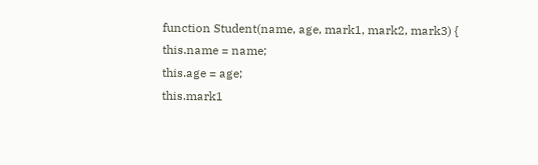function Student(name, age, mark1, mark2, mark3) {
this.name = name;
this.age = age;
this.mark1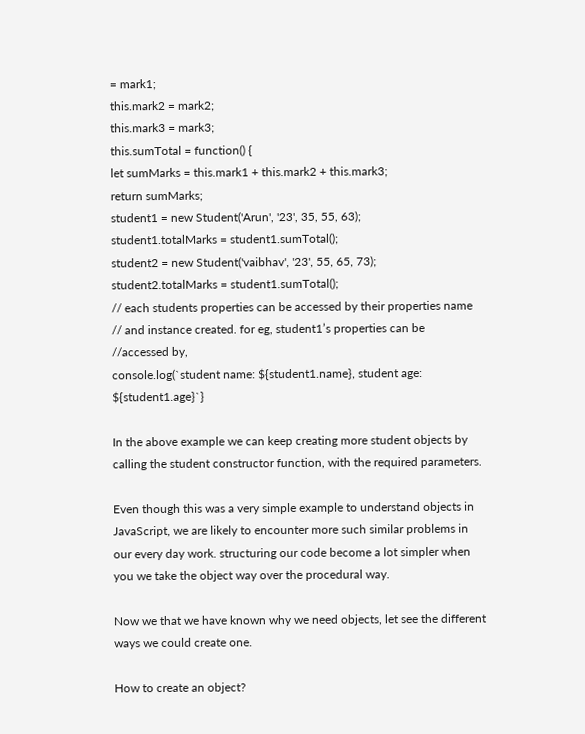= mark1;
this.mark2 = mark2;
this.mark3 = mark3;
this.sumTotal = function() {
let sumMarks = this.mark1 + this.mark2 + this.mark3;
return sumMarks;
student1 = new Student('Arun', '23', 35, 55, 63);
student1.totalMarks = student1.sumTotal();
student2 = new Student('vaibhav', '23', 55, 65, 73);
student2.totalMarks = student1.sumTotal();
// each students properties can be accessed by their properties name // and instance created. for eg, student1’s properties can be //accessed by,
console.log(`student name: ${student1.name}, student age: ${student1.age}`}

In the above example we can keep creating more student objects by calling the student constructor function, with the required parameters.

Even though this was a very simple example to understand objects in JavaScript, we are likely to encounter more such similar problems in our every day work. structuring our code become a lot simpler when you we take the object way over the procedural way.

Now we that we have known why we need objects, let see the different ways we could create one.

How to create an object?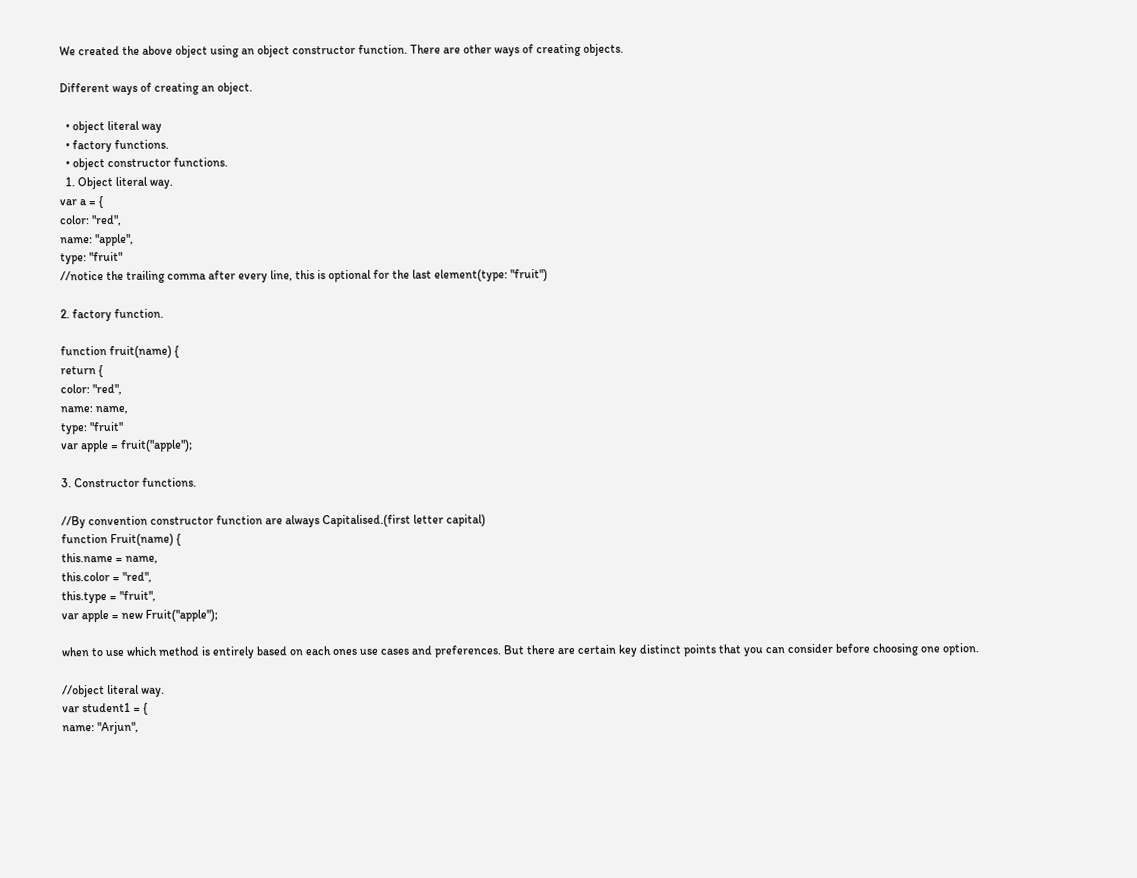We created the above object using an object constructor function. There are other ways of creating objects.

Different ways of creating an object.

  • object literal way
  • factory functions.
  • object constructor functions.
  1. Object literal way.
var a = {
color: "red",
name: "apple",
type: "fruit"
//notice the trailing comma after every line, this is optional for the last element(type: "fruit")

2. factory function.

function fruit(name) {
return {
color: "red",
name: name,
type: "fruit"
var apple = fruit("apple");

3. Constructor functions.

//By convention constructor function are always Capitalised.(first letter capital)
function Fruit(name) {
this.name = name,
this.color = "red",
this.type = "fruit",
var apple = new Fruit("apple");

when to use which method is entirely based on each ones use cases and preferences. But there are certain key distinct points that you can consider before choosing one option.

//object literal way.
var student1 = {
name: "Arjun",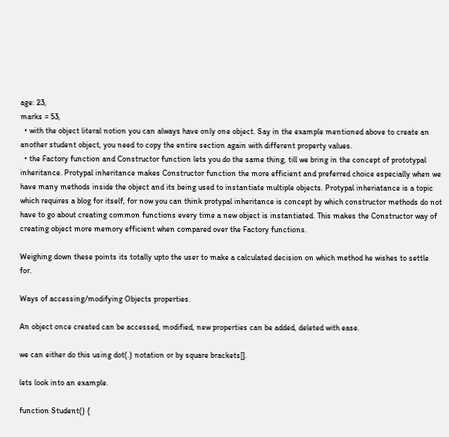age: 23,
marks = 53,
  • with the object literal notion you can always have only one object. Say in the example mentioned above to create an another student object, you need to copy the entire section again with different property values.
  • the Factory function and Constructor function lets you do the same thing, till we bring in the concept of prototypal inheritance. Protypal inheritance makes Constructor function the more efficient and preferred choice especially when we have many methods inside the object and its being used to instantiate multiple objects. Protypal inheriatance is a topic which requires a blog for itself, for now you can think protypal inheritance is concept by which constructor methods do not have to go about creating common functions every time a new object is instantiated. This makes the Constructor way of creating object more memory efficient when compared over the Factory functions.

Weighing down these points its totally upto the user to make a calculated decision on which method he wishes to settle for.

Ways of accessing/modifying Objects properties.

An object once created can be accessed, modified, new properties can be added, deleted with ease.

we can either do this using dot(.) notation or by square brackets[].

lets look into an example.

function Student() {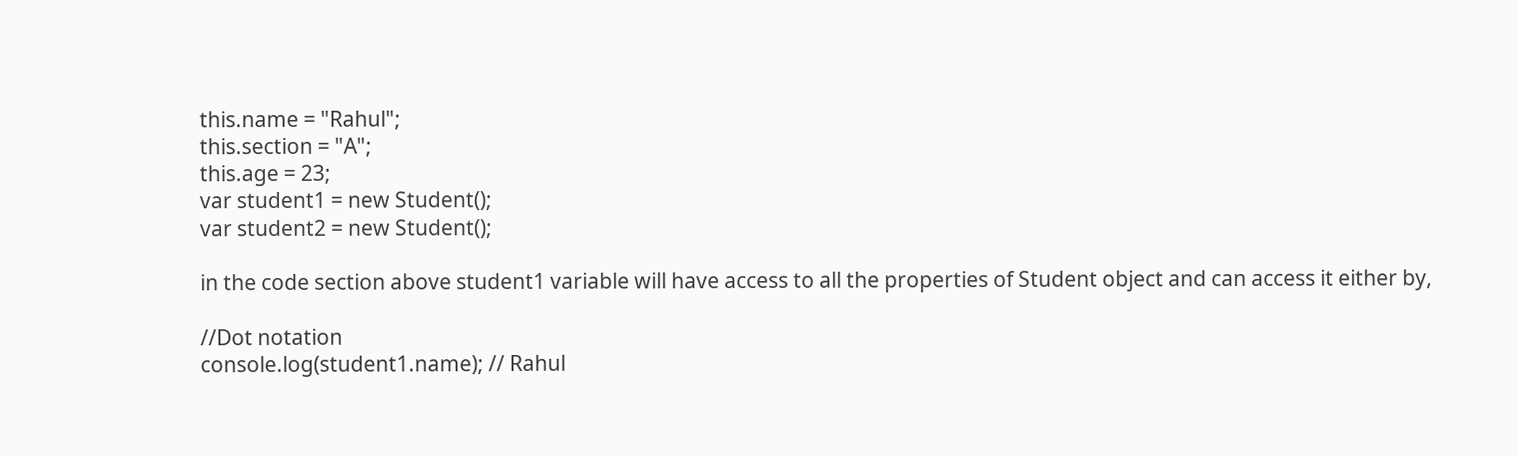this.name = "Rahul";
this.section = "A";
this.age = 23;
var student1 = new Student();
var student2 = new Student();

in the code section above student1 variable will have access to all the properties of Student object and can access it either by,

//Dot notation
console.log(student1.name); // Rahul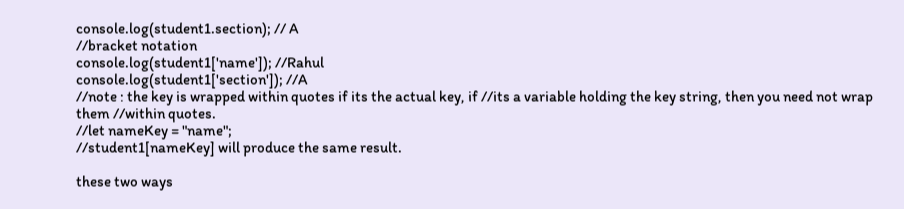console.log(student1.section); // A
//bracket notation
console.log(student1['name']); //Rahul
console.log(student1['section']); //A
//note : the key is wrapped within quotes if its the actual key, if //its a variable holding the key string, then you need not wrap them //within quotes.
//let nameKey = "name";
//student1[nameKey] will produce the same result.

these two ways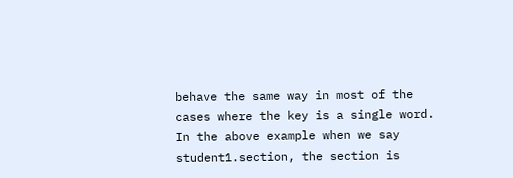behave the same way in most of the cases where the key is a single word. In the above example when we say student1.section, the section is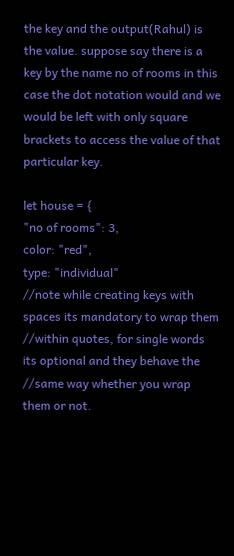the key and the output(Rahul) is the value. suppose say there is a key by the name no of rooms in this case the dot notation would and we would be left with only square brackets to access the value of that particular key.

let house = {
"no of rooms": 3,
color: "red",
type: "individual"
//note while creating keys with spaces its mandatory to wrap them //within quotes, for single words its optional and they behave the //same way whether you wrap them or not.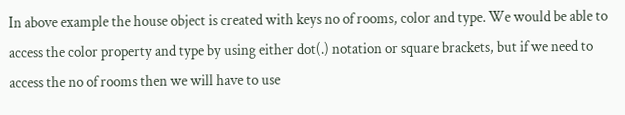In above example the house object is created with keys no of rooms, color and type. We would be able to access the color property and type by using either dot(.) notation or square brackets, but if we need to access the no of rooms then we will have to use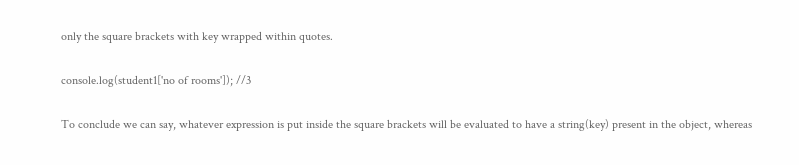only the square brackets with key wrapped within quotes.

console.log(student1['no of rooms']); //3

To conclude we can say, whatever expression is put inside the square brackets will be evaluated to have a string(key) present in the object, whereas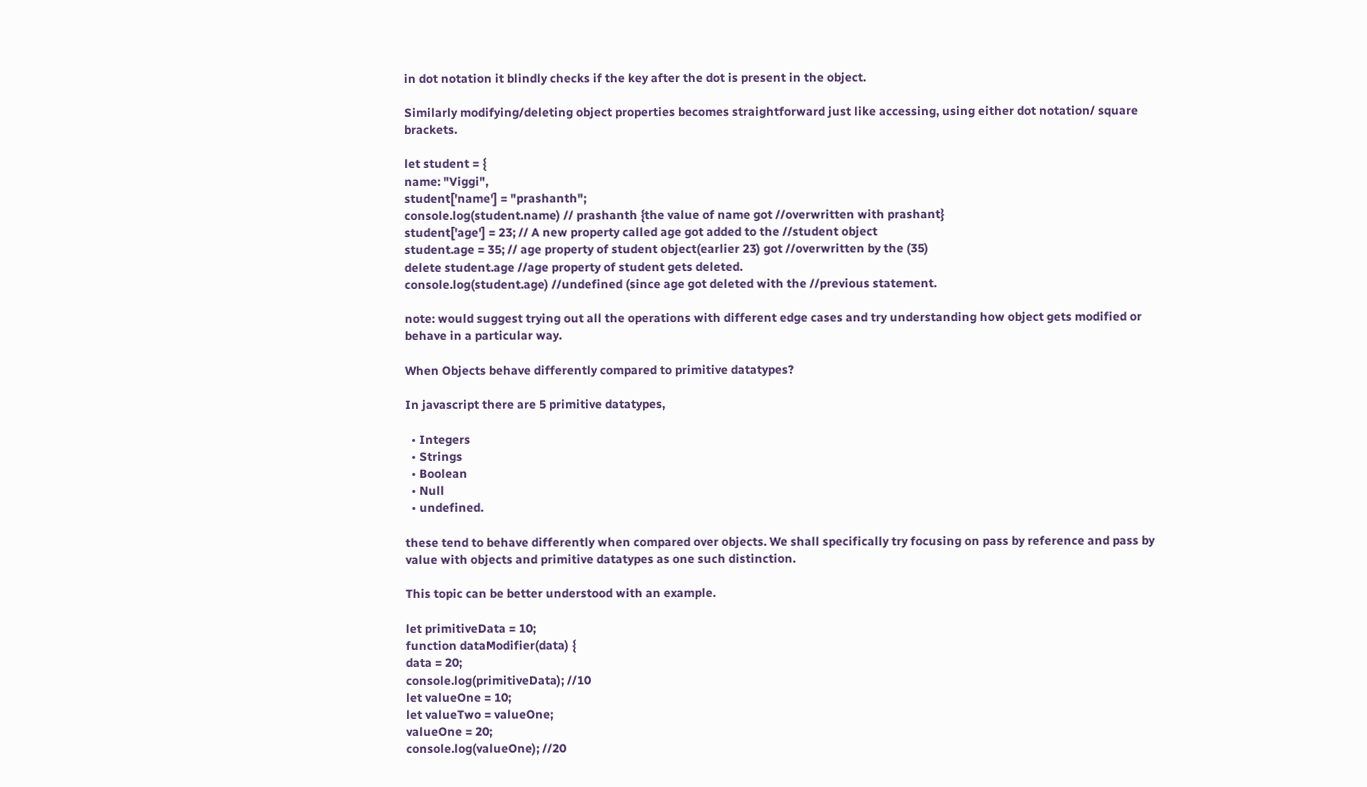in dot notation it blindly checks if the key after the dot is present in the object.

Similarly modifying/deleting object properties becomes straightforward just like accessing, using either dot notation/ square brackets.

let student = {
name: "Viggi",
student['name'] = "prashanth";
console.log(student.name) // prashanth {the value of name got //overwritten with prashant}
student['age'] = 23; // A new property called age got added to the //student object
student.age = 35; // age property of student object(earlier 23) got //overwritten by the (35)
delete student.age //age property of student gets deleted.
console.log(student.age) //undefined (since age got deleted with the //previous statement.

note: would suggest trying out all the operations with different edge cases and try understanding how object gets modified or behave in a particular way.

When Objects behave differently compared to primitive datatypes?

In javascript there are 5 primitive datatypes,

  • Integers
  • Strings
  • Boolean
  • Null
  • undefined.

these tend to behave differently when compared over objects. We shall specifically try focusing on pass by reference and pass by value with objects and primitive datatypes as one such distinction.

This topic can be better understood with an example.

let primitiveData = 10;
function dataModifier(data) {
data = 20;
console.log(primitiveData); //10
let valueOne = 10;
let valueTwo = valueOne;
valueOne = 20;
console.log(valueOne); //20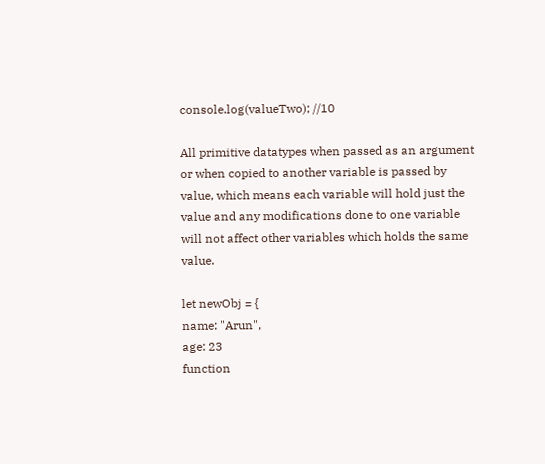console.log(valueTwo); //10

All primitive datatypes when passed as an argument or when copied to another variable is passed by value, which means each variable will hold just the value and any modifications done to one variable will not affect other variables which holds the same value.

let newObj = {
name: "Arun",
age: 23
function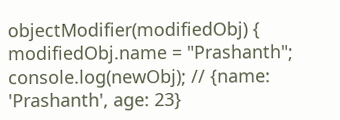objectModifier(modifiedObj) {
modifiedObj.name = "Prashanth";
console.log(newObj); // {name: 'Prashanth', age: 23}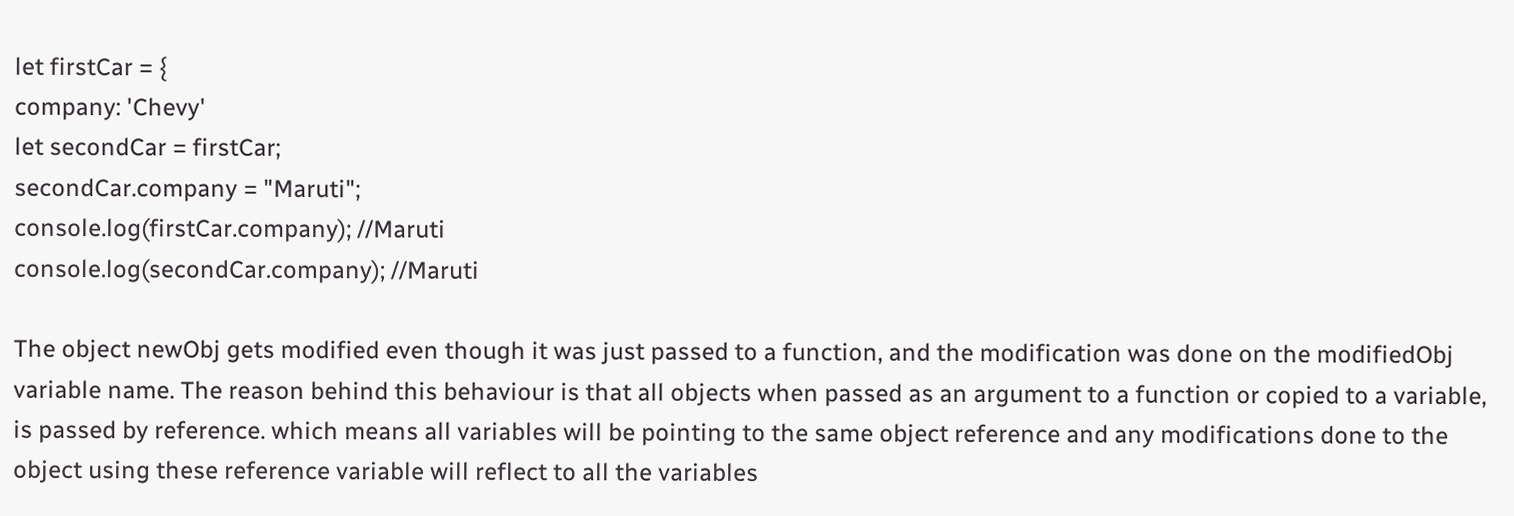let firstCar = {
company: 'Chevy'
let secondCar = firstCar;
secondCar.company = "Maruti";
console.log(firstCar.company); //Maruti
console.log(secondCar.company); //Maruti

The object newObj gets modified even though it was just passed to a function, and the modification was done on the modifiedObj variable name. The reason behind this behaviour is that all objects when passed as an argument to a function or copied to a variable, is passed by reference. which means all variables will be pointing to the same object reference and any modifications done to the object using these reference variable will reflect to all the variables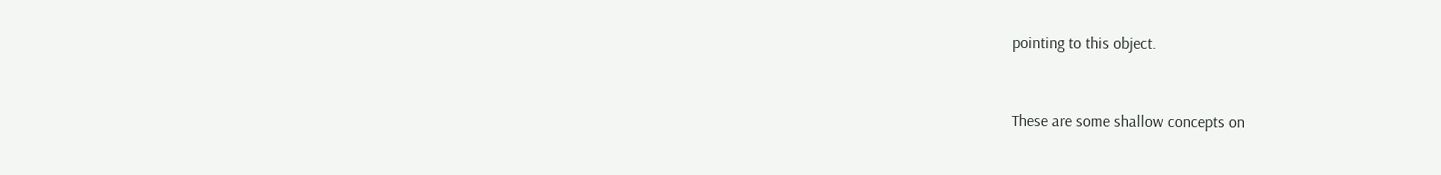pointing to this object.


These are some shallow concepts on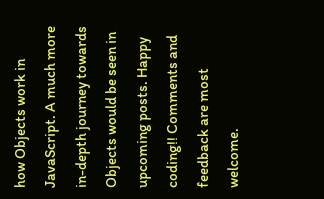how Objects work in JavaScript. A much more in-depth journey towards Objects would be seen in upcoming posts. Happy coding!! Comments and feedback are most welcome.